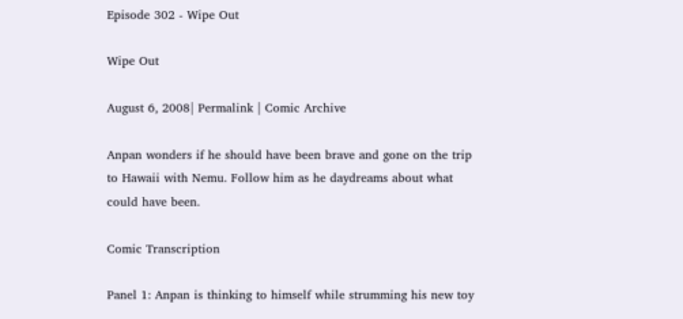Episode 302 - Wipe Out

Wipe Out

August 6, 2008| Permalink | Comic Archive

Anpan wonders if he should have been brave and gone on the trip to Hawaii with Nemu. Follow him as he daydreams about what could have been.

Comic Transcription

Panel 1: Anpan is thinking to himself while strumming his new toy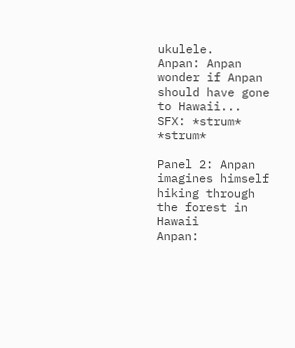ukulele.
Anpan: Anpan wonder if Anpan should have gone to Hawaii...
SFX: *strum* *strum*

Panel 2: Anpan imagines himself hiking through the forest in Hawaii
Anpan: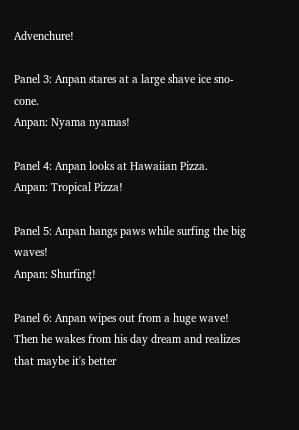Advenchure!

Panel 3: Anpan stares at a large shave ice sno-cone.
Anpan: Nyama nyamas!

Panel 4: Anpan looks at Hawaiian Pizza.
Anpan: Tropical Pizza!

Panel 5: Anpan hangs paws while surfing the big waves!
Anpan: Shurfing!

Panel 6: Anpan wipes out from a huge wave! Then he wakes from his day dream and realizes that maybe it's better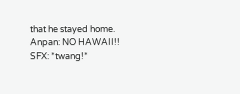that he stayed home.
Anpan: NO HAWAII!!
SFX: *twang!*